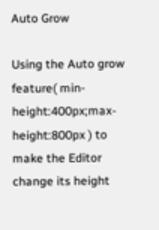Auto Grow

Using the Auto grow feature( min-height:400px;max-height:800px ) to make the Editor change its height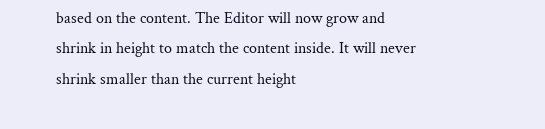based on the content. The Editor will now grow and shrink in height to match the content inside. It will never shrink smaller than the current height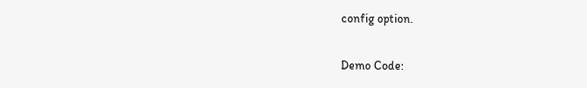config option.

Demo Code: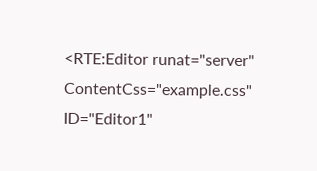<RTE:Editor runat="server" ContentCss="example.css" ID="Editor1"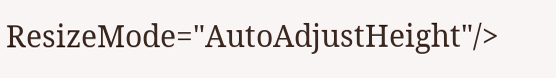ResizeMode="AutoAdjustHeight"/>